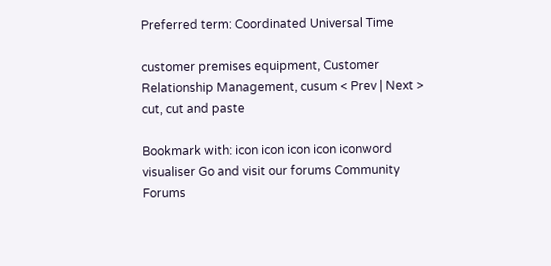Preferred term: Coordinated Universal Time

customer premises equipment, Customer Relationship Management, cusum < Prev | Next > cut, cut and paste

Bookmark with: icon icon icon icon iconword visualiser Go and visit our forums Community Forums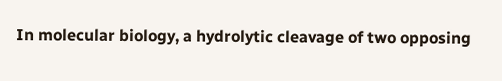In molecular biology, a hydrolytic cleavage of two opposing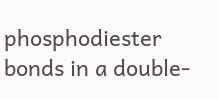phosphodiester bonds in a double-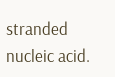stranded nucleic acid.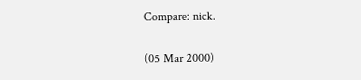Compare: nick.

(05 Mar 2000)